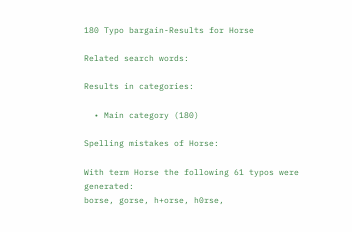180 Typo bargain-Results for Horse

Related search words:

Results in categories:

  • Main category (180)

Spelling mistakes of Horse:

With term Horse the following 61 typos were generated:
borse, gorse, h+orse, h0rse,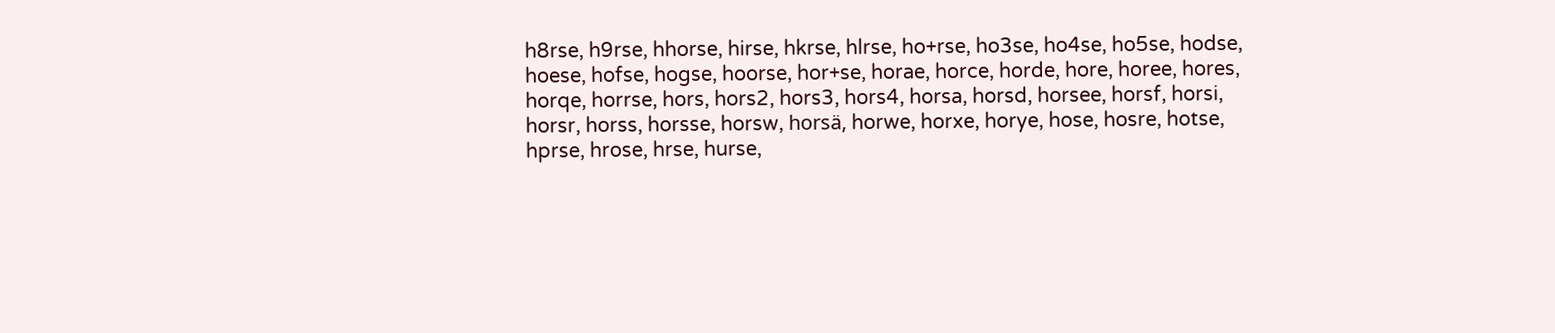h8rse, h9rse, hhorse, hirse, hkrse, hlrse, ho+rse, ho3se, ho4se, ho5se, hodse, hoese, hofse, hogse, hoorse, hor+se, horae, horce, horde, hore, horee, hores, horqe, horrse, hors, hors2, hors3, hors4, horsa, horsd, horsee, horsf, horsi, horsr, horss, horsse, horsw, horsä, horwe, horxe, horye, hose, hosre, hotse, hprse, hrose, hrse, hurse,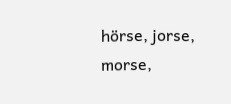hörse, jorse, morse,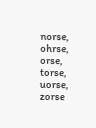norse, ohrse, orse, torse, uorse, zorse